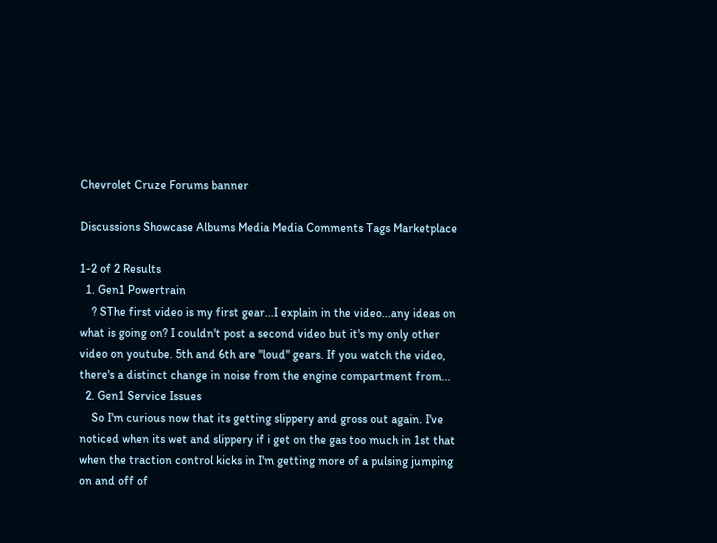Chevrolet Cruze Forums banner

Discussions Showcase Albums Media Media Comments Tags Marketplace

1-2 of 2 Results
  1. Gen1 Powertrain
    ? SThe first video is my first gear...I explain in the video...any ideas on what is going on? I couldn't post a second video but it's my only other video on youtube. 5th and 6th are "loud" gears. If you watch the video, there's a distinct change in noise from the engine compartment from...
  2. Gen1 Service Issues
    So I'm curious now that its getting slippery and gross out again. I've noticed when its wet and slippery if i get on the gas too much in 1st that when the traction control kicks in I'm getting more of a pulsing jumping on and off of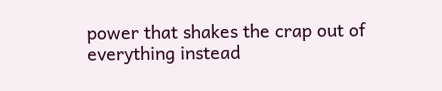power that shakes the crap out of everything instead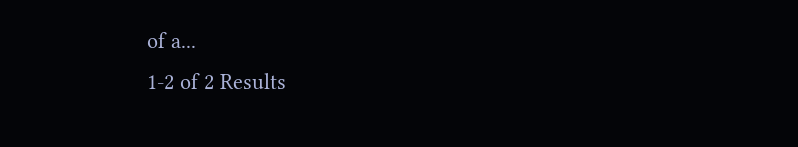of a...
1-2 of 2 Results